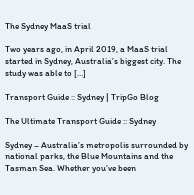The Sydney MaaS trial

Two years ago, in April 2019, a MaaS trial started in Sydney, Australia’s biggest city. The study was able to […]

Transport Guide :: Sydney | TripGo Blog

The Ultimate Transport Guide :: Sydney

Sydney – Australia’s metropolis surrounded by national parks, the Blue Mountains and the Tasman Sea. Whether you’ve been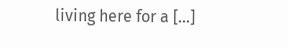living here for a […]